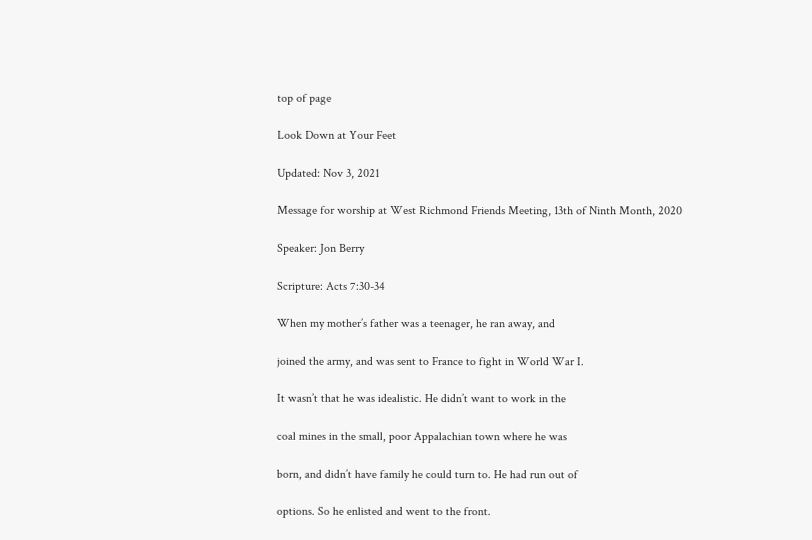top of page

Look Down at Your Feet

Updated: Nov 3, 2021

Message for worship at West Richmond Friends Meeting, 13th of Ninth Month, 2020

Speaker: Jon Berry

Scripture: Acts 7:30-34

When my mother’s father was a teenager, he ran away, and

joined the army, and was sent to France to fight in World War I.

It wasn’t that he was idealistic. He didn’t want to work in the

coal mines in the small, poor Appalachian town where he was

born, and didn’t have family he could turn to. He had run out of

options. So he enlisted and went to the front.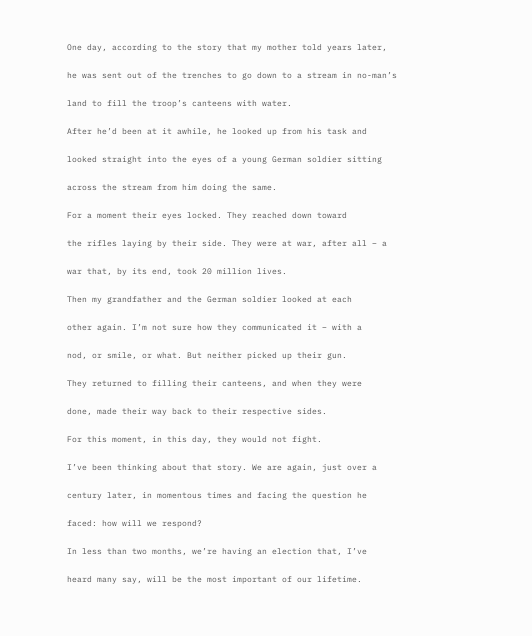One day, according to the story that my mother told years later,

he was sent out of the trenches to go down to a stream in no-man’s

land to fill the troop’s canteens with water.

After he’d been at it awhile, he looked up from his task and

looked straight into the eyes of a young German soldier sitting

across the stream from him doing the same.

For a moment their eyes locked. They reached down toward

the rifles laying by their side. They were at war, after all – a

war that, by its end, took 20 million lives.

Then my grandfather and the German soldier looked at each

other again. I’m not sure how they communicated it – with a

nod, or smile, or what. But neither picked up their gun.

They returned to filling their canteens, and when they were

done, made their way back to their respective sides.

For this moment, in this day, they would not fight.

I’ve been thinking about that story. We are again, just over a

century later, in momentous times and facing the question he

faced: how will we respond?

In less than two months, we’re having an election that, I’ve

heard many say, will be the most important of our lifetime.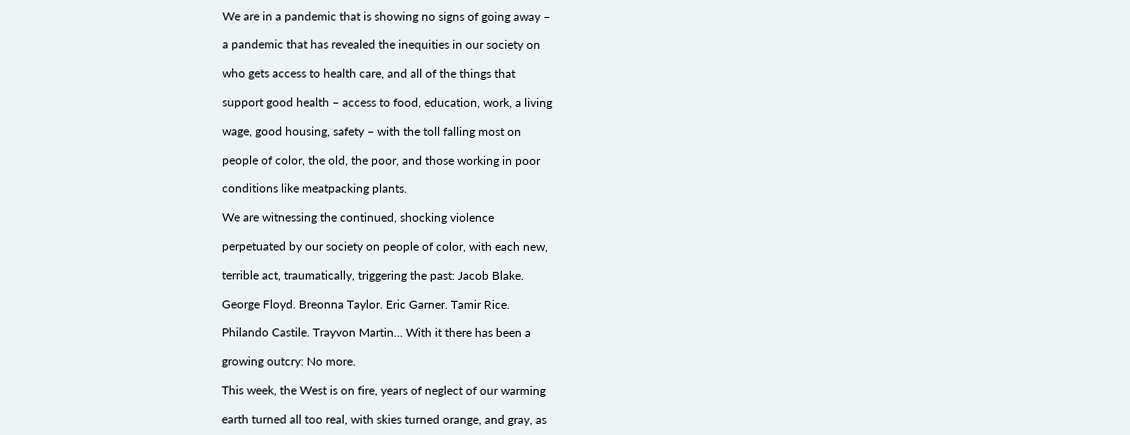We are in a pandemic that is showing no signs of going away –

a pandemic that has revealed the inequities in our society on

who gets access to health care, and all of the things that

support good health – access to food, education, work, a living

wage, good housing, safety – with the toll falling most on

people of color, the old, the poor, and those working in poor

conditions like meatpacking plants.

We are witnessing the continued, shocking violence

perpetuated by our society on people of color, with each new,

terrible act, traumatically, triggering the past: Jacob Blake.

George Floyd. Breonna Taylor. Eric Garner. Tamir Rice.

Philando Castile. Trayvon Martin… With it there has been a

growing outcry: No more.

This week, the West is on fire, years of neglect of our warming

earth turned all too real, with skies turned orange, and gray, as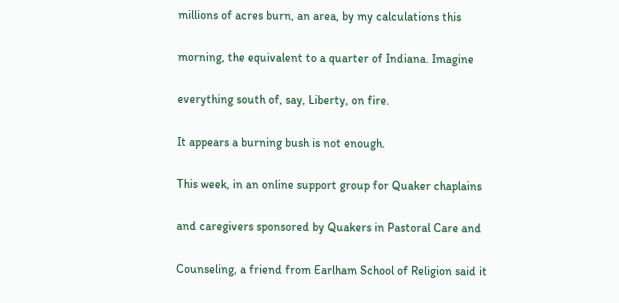millions of acres burn, an area, by my calculations this

morning, the equivalent to a quarter of Indiana. Imagine

everything south of, say, Liberty, on fire.

It appears a burning bush is not enough.

This week, in an online support group for Quaker chaplains

and caregivers sponsored by Quakers in Pastoral Care and

Counseling, a friend from Earlham School of Religion said it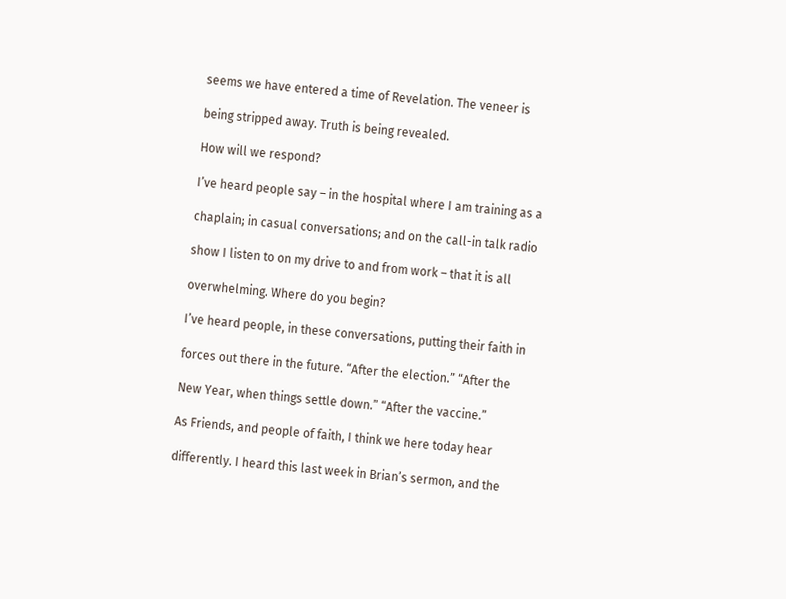seems we have entered a time of Revelation. The veneer is

being stripped away. Truth is being revealed.

How will we respond?

I’ve heard people say – in the hospital where I am training as a

chaplain; in casual conversations; and on the call-in talk radio

show I listen to on my drive to and from work – that it is all

overwhelming. Where do you begin?

I’ve heard people, in these conversations, putting their faith in

forces out there in the future. “After the election.” “After the

New Year, when things settle down.” “After the vaccine.”

As Friends, and people of faith, I think we here today hear

differently. I heard this last week in Brian’s sermon, and the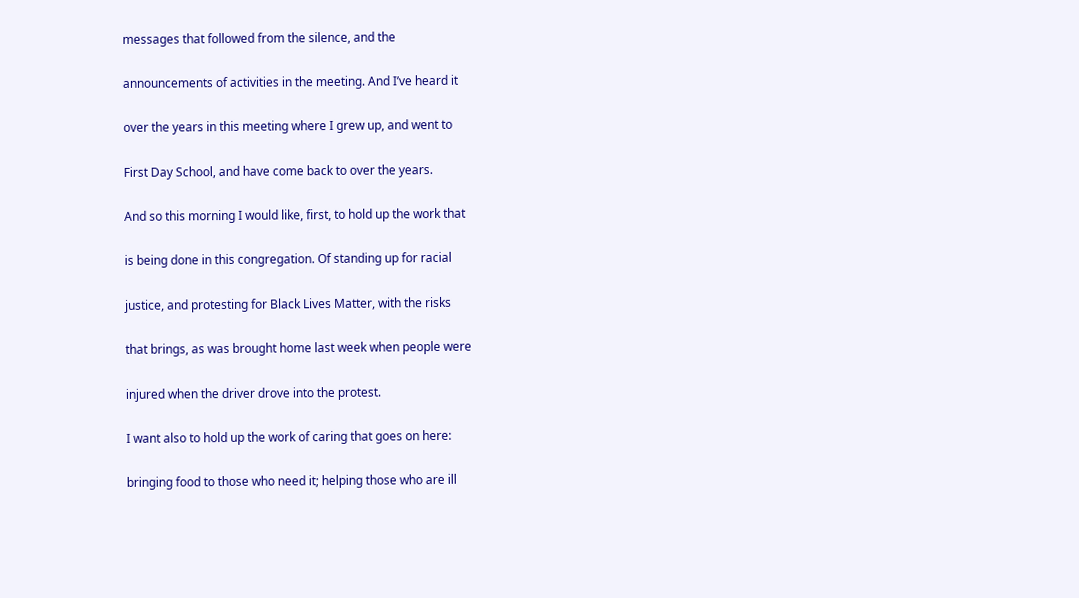messages that followed from the silence, and the

announcements of activities in the meeting. And I’ve heard it

over the years in this meeting where I grew up, and went to

First Day School, and have come back to over the years.

And so this morning I would like, first, to hold up the work that

is being done in this congregation. Of standing up for racial

justice, and protesting for Black Lives Matter, with the risks

that brings, as was brought home last week when people were

injured when the driver drove into the protest.

I want also to hold up the work of caring that goes on here:

bringing food to those who need it; helping those who are ill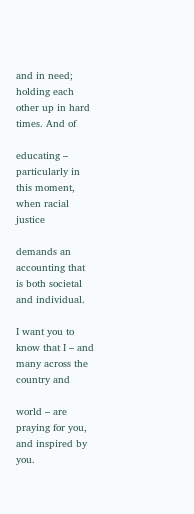and in need; holding each other up in hard times. And of

educating – particularly in this moment, when racial justice

demands an accounting that is both societal and individual.

I want you to know that I – and many across the country and

world – are praying for you, and inspired by you.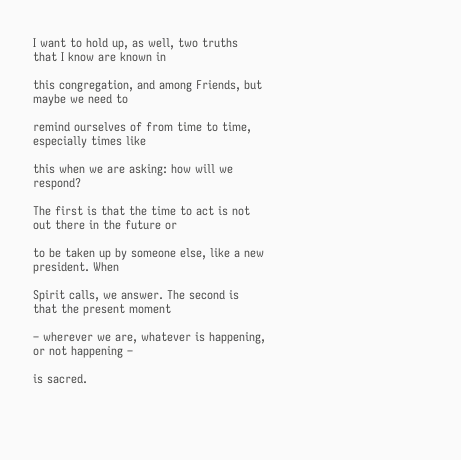I want to hold up, as well, two truths that I know are known in

this congregation, and among Friends, but maybe we need to

remind ourselves of from time to time, especially times like

this when we are asking: how will we respond?

The first is that the time to act is not out there in the future or

to be taken up by someone else, like a new president. When

Spirit calls, we answer. The second is that the present moment

– wherever we are, whatever is happening, or not happening –

is sacred.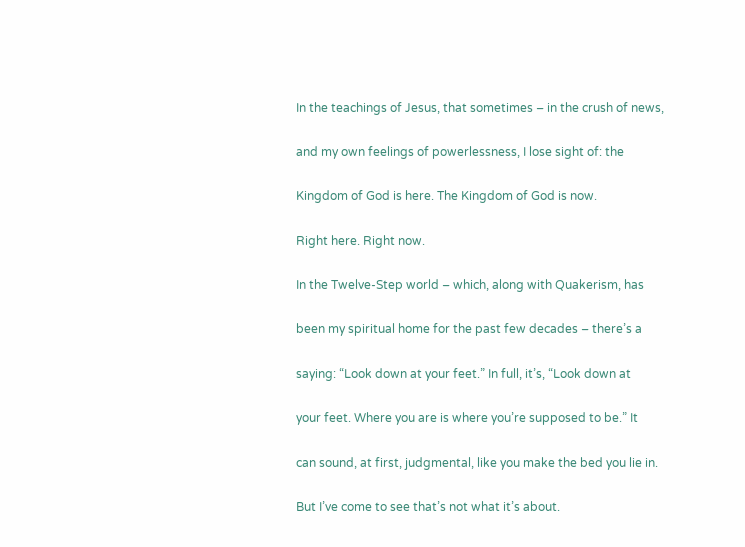In the teachings of Jesus, that sometimes – in the crush of news,

and my own feelings of powerlessness, I lose sight of: the

Kingdom of God is here. The Kingdom of God is now.

Right here. Right now.

In the Twelve-Step world – which, along with Quakerism, has

been my spiritual home for the past few decades – there’s a

saying: “Look down at your feet.” In full, it’s, “Look down at

your feet. Where you are is where you’re supposed to be.” It

can sound, at first, judgmental, like you make the bed you lie in.

But I’ve come to see that’s not what it’s about.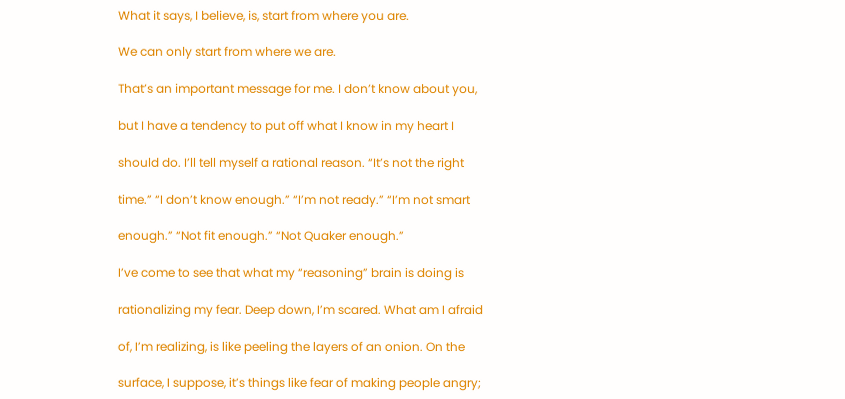What it says, I believe, is, start from where you are.

We can only start from where we are.

That’s an important message for me. I don’t know about you,

but I have a tendency to put off what I know in my heart I

should do. I’ll tell myself a rational reason. “It’s not the right

time.” “I don’t know enough.” “I’m not ready.” “I’m not smart

enough.” “Not fit enough.” “Not Quaker enough.”

I’ve come to see that what my “reasoning” brain is doing is

rationalizing my fear. Deep down, I’m scared. What am I afraid

of, I’m realizing, is like peeling the layers of an onion. On the

surface, I suppose, it’s things like fear of making people angry;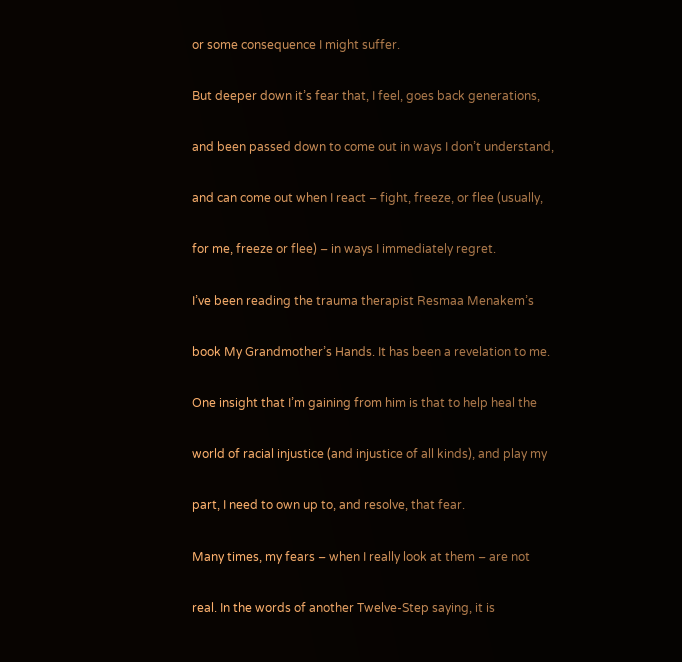or some consequence I might suffer.

But deeper down it’s fear that, I feel, goes back generations,

and been passed down to come out in ways I don’t understand,

and can come out when I react – fight, freeze, or flee (usually,

for me, freeze or flee) – in ways I immediately regret.

I’ve been reading the trauma therapist Resmaa Menakem’s

book My Grandmother’s Hands. It has been a revelation to me.

One insight that I’m gaining from him is that to help heal the

world of racial injustice (and injustice of all kinds), and play my

part, I need to own up to, and resolve, that fear.

Many times, my fears – when I really look at them – are not

real. In the words of another Twelve-Step saying, it is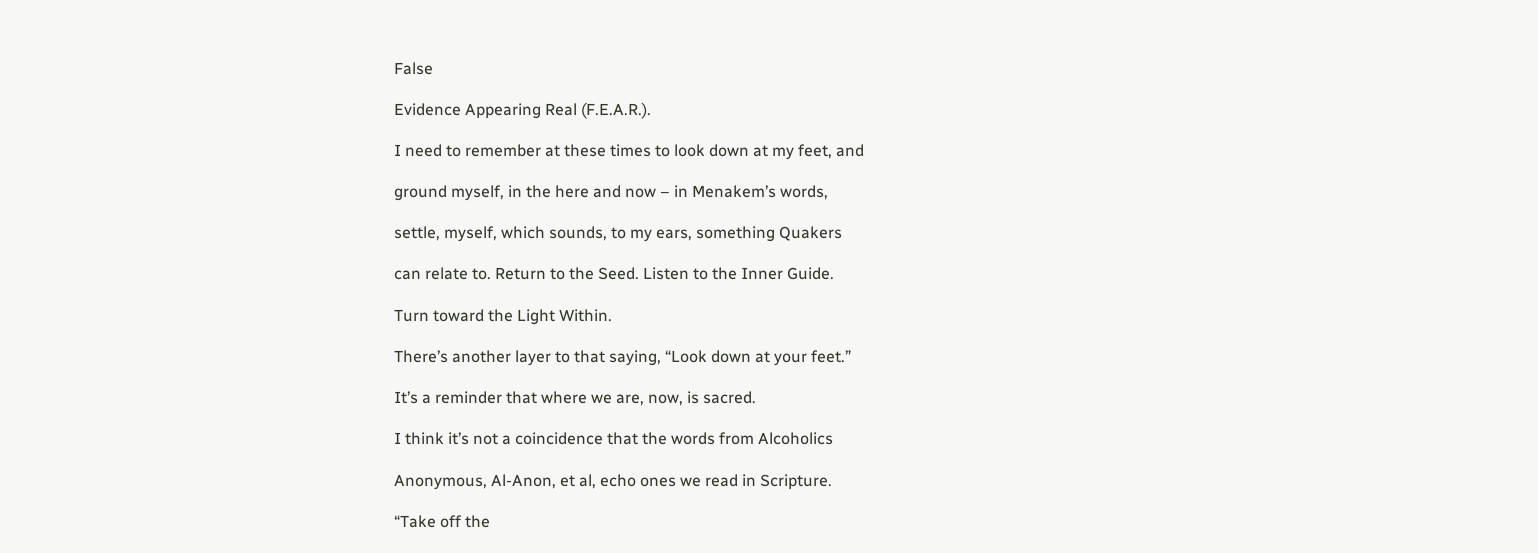False

Evidence Appearing Real (F.E.A.R.).

I need to remember at these times to look down at my feet, and

ground myself, in the here and now – in Menakem’s words,

settle, myself, which sounds, to my ears, something Quakers

can relate to. Return to the Seed. Listen to the Inner Guide.

Turn toward the Light Within.

There’s another layer to that saying, “Look down at your feet.”

It’s a reminder that where we are, now, is sacred.

I think it’s not a coincidence that the words from Alcoholics

Anonymous, Al-Anon, et al, echo ones we read in Scripture.

“Take off the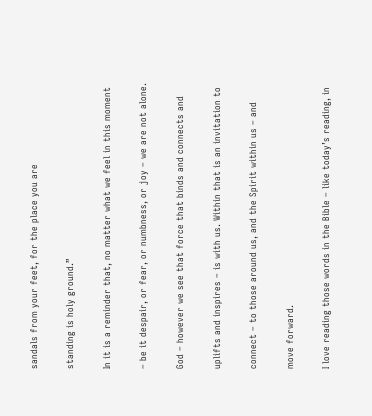sandals from your feet, for the place you are

standing is holy ground.”

In it is a reminder that, no matter what we feel in this moment

– be it despair, or fear, or numbness, or joy – we are not alone.

God – however we see that force that binds and connects and

uplifts and inspires – is with us. Within that is an invitation to

connect – to those around us, and the Spirit within us – and

move forward.

I love reading those words in the Bible – like today’s reading, in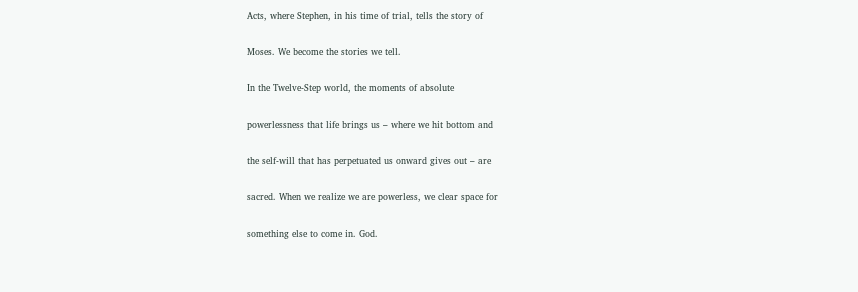Acts, where Stephen, in his time of trial, tells the story of

Moses. We become the stories we tell.

In the Twelve-Step world, the moments of absolute

powerlessness that life brings us – where we hit bottom and

the self-will that has perpetuated us onward gives out – are

sacred. When we realize we are powerless, we clear space for

something else to come in. God.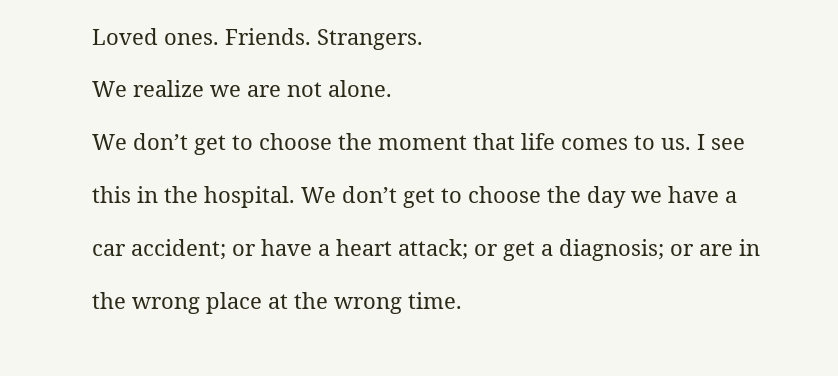Loved ones. Friends. Strangers.

We realize we are not alone.

We don’t get to choose the moment that life comes to us. I see

this in the hospital. We don’t get to choose the day we have a

car accident; or have a heart attack; or get a diagnosis; or are in

the wrong place at the wrong time.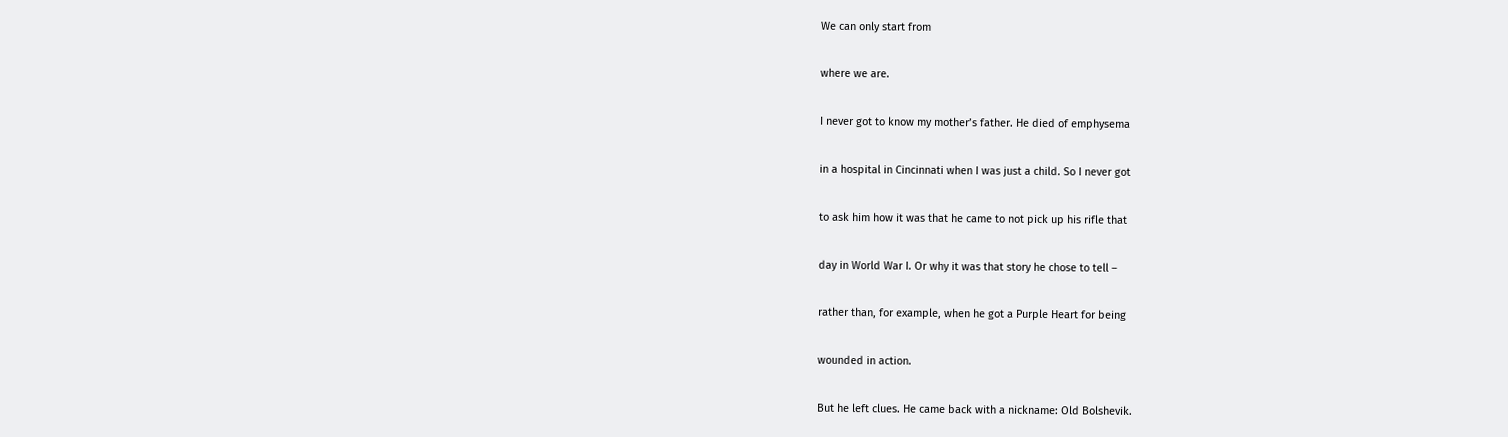We can only start from

where we are.

I never got to know my mother’s father. He died of emphysema

in a hospital in Cincinnati when I was just a child. So I never got

to ask him how it was that he came to not pick up his rifle that

day in World War I. Or why it was that story he chose to tell –

rather than, for example, when he got a Purple Heart for being

wounded in action.

But he left clues. He came back with a nickname: Old Bolshevik.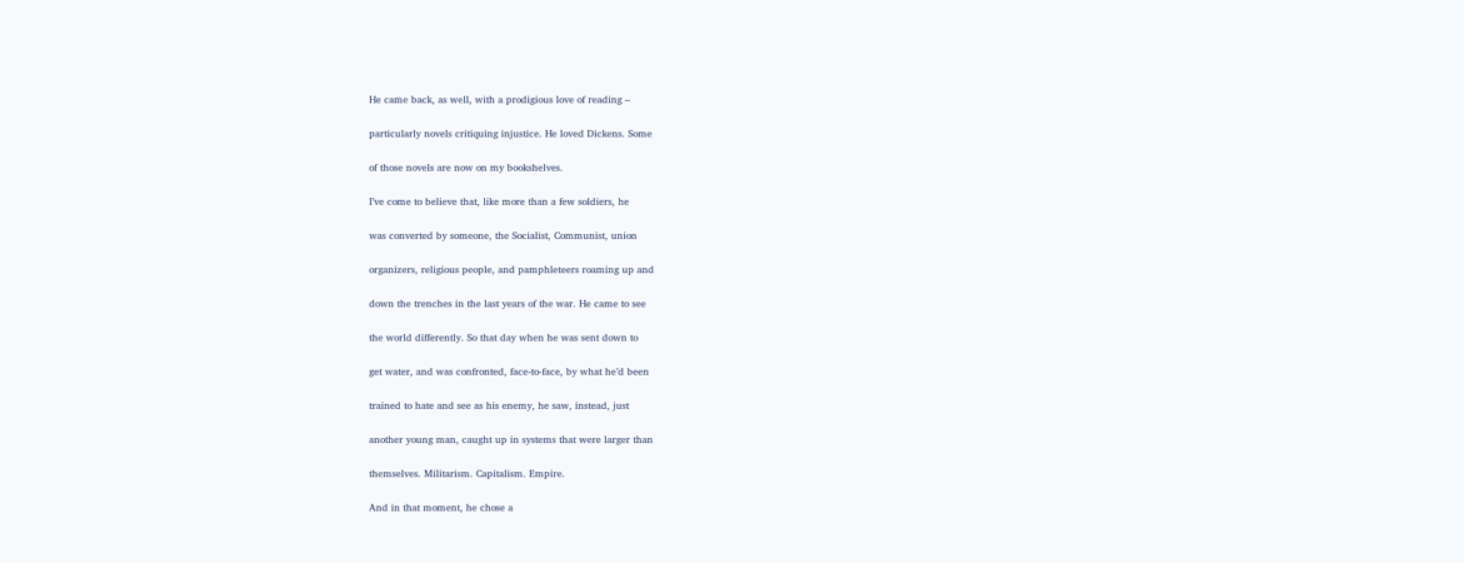He came back, as well, with a prodigious love of reading –

particularly novels critiquing injustice. He loved Dickens. Some

of those novels are now on my bookshelves.

I’ve come to believe that, like more than a few soldiers, he

was converted by someone, the Socialist, Communist, union

organizers, religious people, and pamphleteers roaming up and

down the trenches in the last years of the war. He came to see

the world differently. So that day when he was sent down to

get water, and was confronted, face-to-face, by what he’d been

trained to hate and see as his enemy, he saw, instead, just

another young man, caught up in systems that were larger than

themselves. Militarism. Capitalism. Empire.

And in that moment, he chose a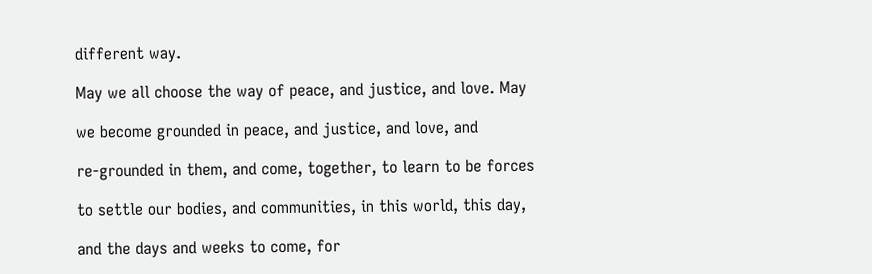different way.

May we all choose the way of peace, and justice, and love. May

we become grounded in peace, and justice, and love, and

re-grounded in them, and come, together, to learn to be forces

to settle our bodies, and communities, in this world, this day,

and the days and weeks to come, for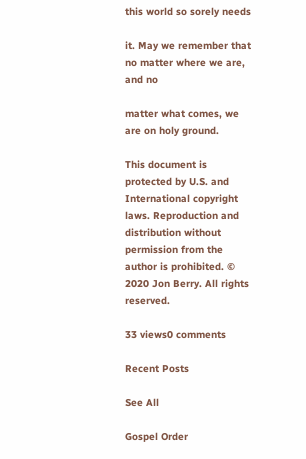this world so sorely needs

it. May we remember that no matter where we are, and no

matter what comes, we are on holy ground.

This document is protected by U.S. and International copyright laws. Reproduction and distribution without permission from the author is prohibited. © 2020 Jon Berry. All rights reserved.

33 views0 comments

Recent Posts

See All

Gospel Order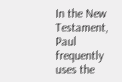In the New Testament, Paul frequently uses the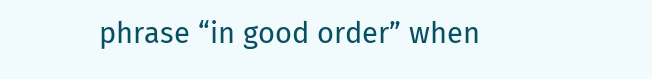phrase “in good order” when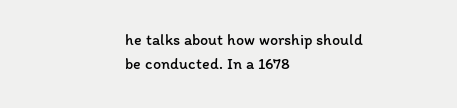he talks about how worship should be conducted. In a 1678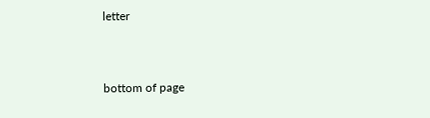letter


bottom of page